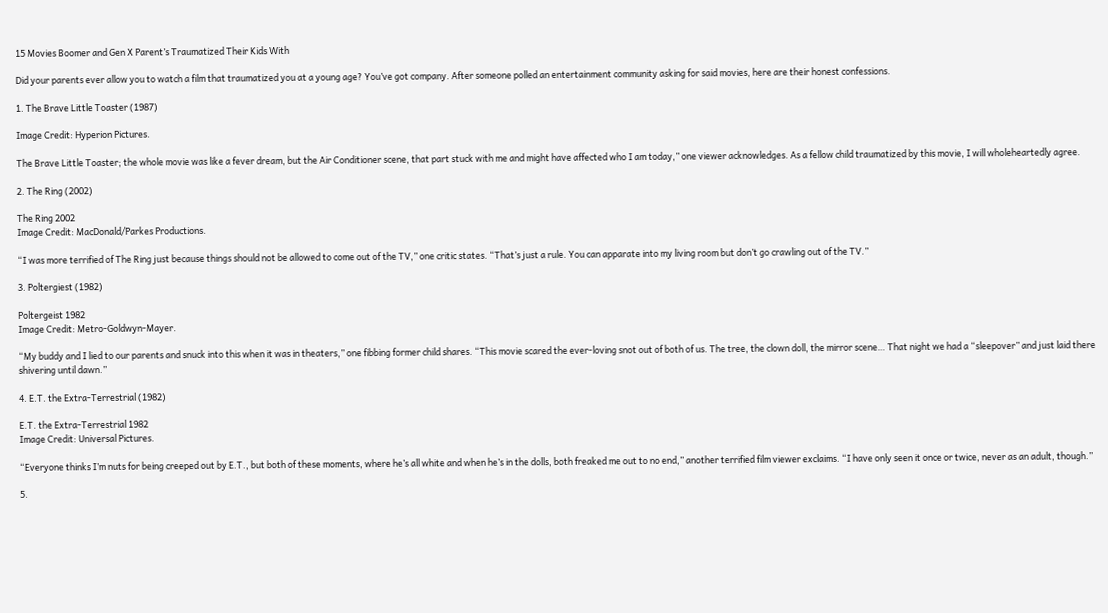15 Movies Boomer and Gen X Parent’s Traumatized Their Kids With

Did your parents ever allow you to watch a film that traumatized you at a young age? You’ve got company. After someone polled an entertainment community asking for said movies, here are their honest confessions.

1. The Brave Little Toaster (1987)

Image Credit: Hyperion Pictures.

The Brave Little Toaster; the whole movie was like a fever dream, but the Air Conditioner scene, that part stuck with me and might have affected who I am today,” one viewer acknowledges. As a fellow child traumatized by this movie, I will wholeheartedly agree.

2. The Ring (2002)

The Ring 2002
Image Credit: MacDonald/Parkes Productions.

“I was more terrified of The Ring just because things should not be allowed to come out of the TV,” one critic states. “That’s just a rule. You can apparate into my living room but don’t go crawling out of the TV.”

3. Poltergiest (1982)

Poltergeist 1982
Image Credit: Metro-Goldwyn-Mayer.

“My buddy and I lied to our parents and snuck into this when it was in theaters,” one fibbing former child shares. “This movie scared the ever-loving snot out of both of us. The tree, the clown doll, the mirror scene… That night we had a “sleepover” and just laid there shivering until dawn.”

4. E.T. the Extra-Terrestrial (1982)

E.T. the Extra-Terrestrial 1982
Image Credit: Universal Pictures.

“Everyone thinks I’m nuts for being creeped out by E.T., but both of these moments, where he’s all white and when he’s in the dolls, both freaked me out to no end,” another terrified film viewer exclaims. “I have only seen it once or twice, never as an adult, though.”

5.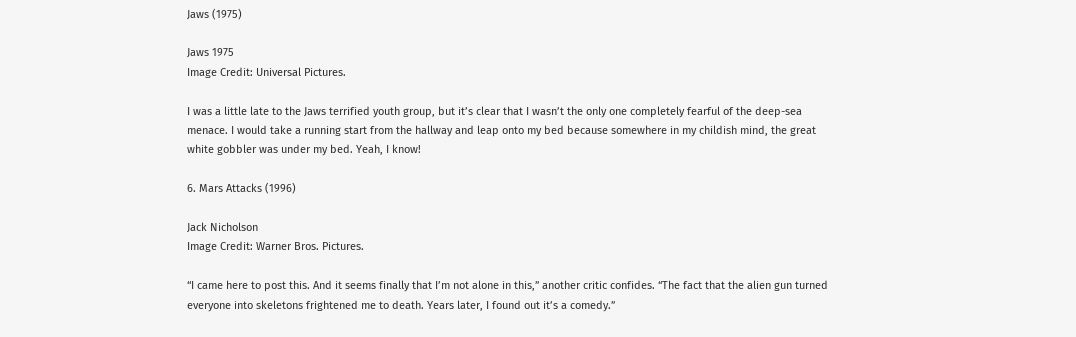Jaws (1975)

Jaws 1975
Image Credit: Universal Pictures.

I was a little late to the Jaws terrified youth group, but it’s clear that I wasn’t the only one completely fearful of the deep-sea menace. I would take a running start from the hallway and leap onto my bed because somewhere in my childish mind, the great white gobbler was under my bed. Yeah, I know!

6. Mars Attacks (1996)

Jack Nicholson
Image Credit: Warner Bros. Pictures.

“I came here to post this. And it seems finally that I’m not alone in this,” another critic confides. “The fact that the alien gun turned everyone into skeletons frightened me to death. Years later, I found out it’s a comedy.”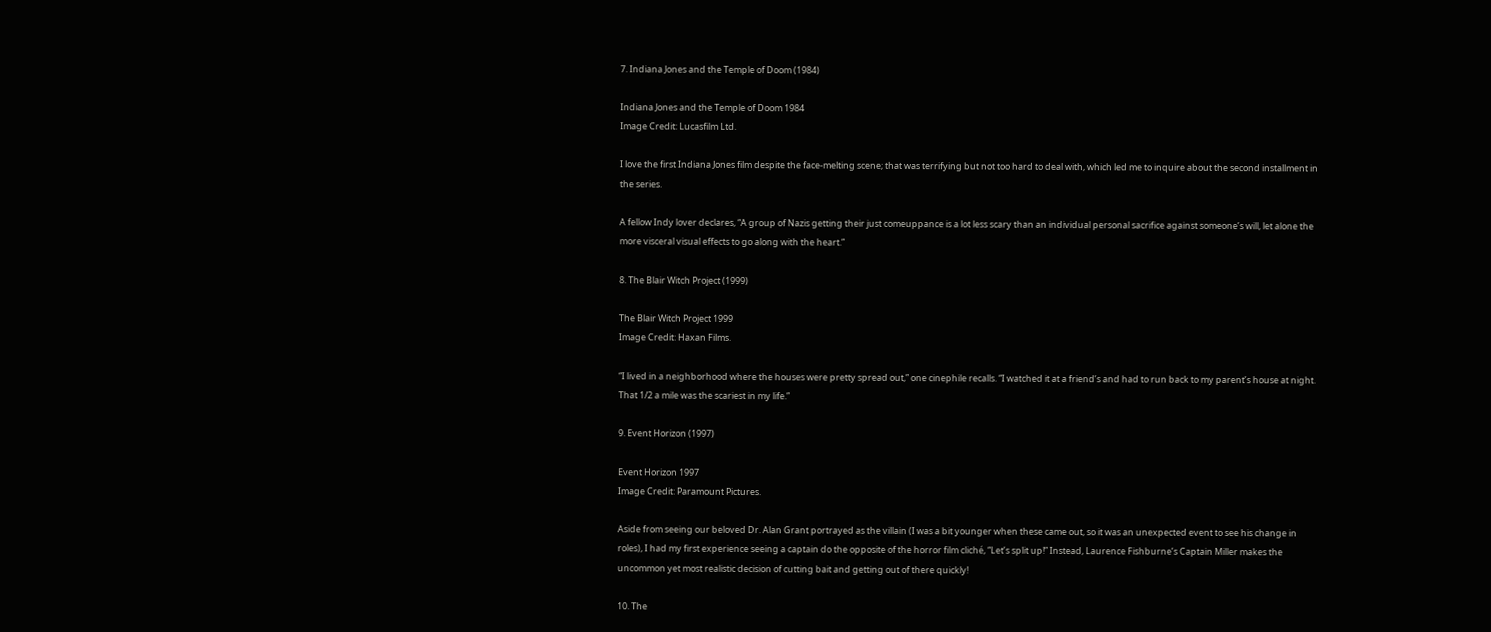7. Indiana Jones and the Temple of Doom (1984)

Indiana Jones and the Temple of Doom 1984
Image Credit: Lucasfilm Ltd.

I love the first Indiana Jones film despite the face-melting scene; that was terrifying but not too hard to deal with, which led me to inquire about the second installment in the series.

A fellow Indy lover declares, “A group of Nazis getting their just comeuppance is a lot less scary than an individual personal sacrifice against someone’s will, let alone the more visceral visual effects to go along with the heart.”

8. The Blair Witch Project (1999)

The Blair Witch Project 1999
Image Credit: Haxan Films.

“I lived in a neighborhood where the houses were pretty spread out,” one cinephile recalls. “I watched it at a friend’s and had to run back to my parent’s house at night. That 1/2 a mile was the scariest in my life.”

9. Event Horizon (1997)

Event Horizon 1997
Image Credit: Paramount Pictures.

Aside from seeing our beloved Dr. Alan Grant portrayed as the villain (I was a bit younger when these came out, so it was an unexpected event to see his change in roles), I had my first experience seeing a captain do the opposite of the horror film cliché, “Let’s split up!” Instead, Laurence Fishburne’s Captain Miller makes the uncommon yet most realistic decision of cutting bait and getting out of there quickly!

10. The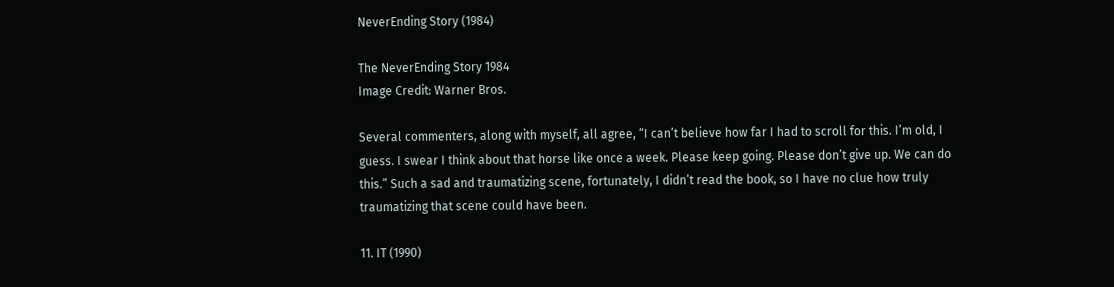NeverEnding Story (1984)

The NeverEnding Story 1984
Image Credit: Warner Bros.

Several commenters, along with myself, all agree, “I can’t believe how far I had to scroll for this. I’m old, I guess. I swear I think about that horse like once a week. Please keep going. Please don’t give up. We can do this.” Such a sad and traumatizing scene, fortunately, I didn’t read the book, so I have no clue how truly traumatizing that scene could have been.

11. IT (1990)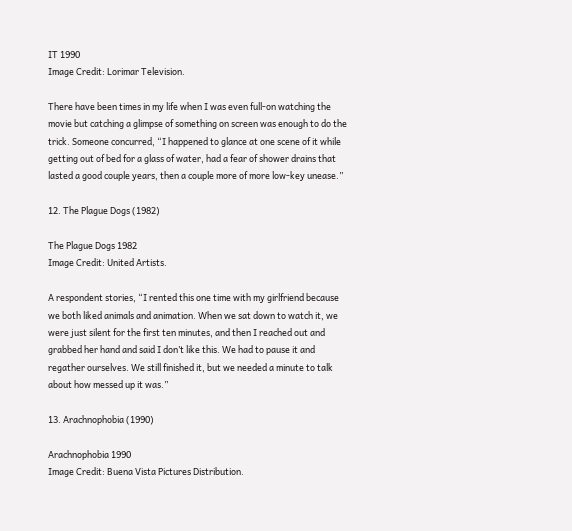IT 1990
Image Credit: Lorimar Television.

There have been times in my life when I was even full-on watching the movie but catching a glimpse of something on screen was enough to do the trick. Someone concurred, “I happened to glance at one scene of it while getting out of bed for a glass of water, had a fear of shower drains that lasted a good couple years, then a couple more of more low-key unease.”

12. The Plague Dogs (1982)

The Plague Dogs 1982
Image Credit: United Artists.

A respondent stories, “I rented this one time with my girlfriend because we both liked animals and animation. When we sat down to watch it, we were just silent for the first ten minutes, and then I reached out and grabbed her hand and said I don’t like this. We had to pause it and regather ourselves. We still finished it, but we needed a minute to talk about how messed up it was.”

13. Arachnophobia (1990)

Arachnophobia 1990
Image Credit: Buena Vista Pictures Distribution.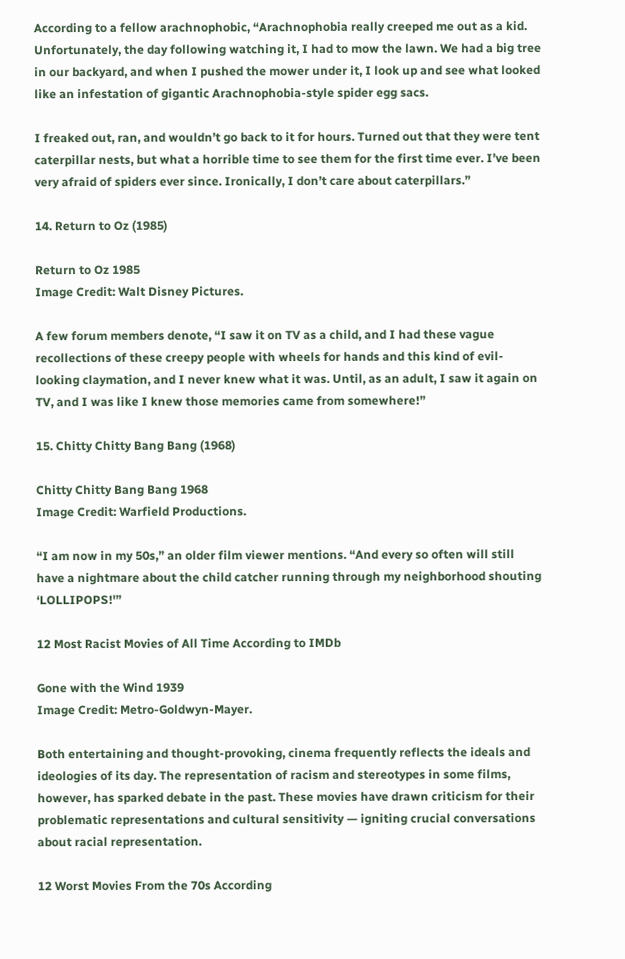According to a fellow arachnophobic, “Arachnophobia really creeped me out as a kid. Unfortunately, the day following watching it, I had to mow the lawn. We had a big tree in our backyard, and when I pushed the mower under it, I look up and see what looked like an infestation of gigantic Arachnophobia-style spider egg sacs.

I freaked out, ran, and wouldn’t go back to it for hours. Turned out that they were tent caterpillar nests, but what a horrible time to see them for the first time ever. I’ve been very afraid of spiders ever since. Ironically, I don’t care about caterpillars.”

14. Return to Oz (1985)

Return to Oz 1985
Image Credit: Walt Disney Pictures.

A few forum members denote, “I saw it on TV as a child, and I had these vague recollections of these creepy people with wheels for hands and this kind of evil-looking claymation, and I never knew what it was. Until, as an adult, I saw it again on TV, and I was like I knew those memories came from somewhere!”

15. Chitty Chitty Bang Bang (1968)

Chitty Chitty Bang Bang 1968
Image Credit: Warfield Productions.

“I am now in my 50s,” an older film viewer mentions. “And every so often will still have a nightmare about the child catcher running through my neighborhood shouting ‘LOLLIPOPS!'”

12 Most Racist Movies of All Time According to IMDb

Gone with the Wind 1939
Image Credit: Metro-Goldwyn-Mayer.

Both entertaining and thought-provoking, cinema frequently reflects the ideals and ideologies of its day. The representation of racism and stereotypes in some films, however, has sparked debate in the past. These movies have drawn criticism for their problematic representations and cultural sensitivity — igniting crucial conversations about racial representation.

12 Worst Movies From the 70s According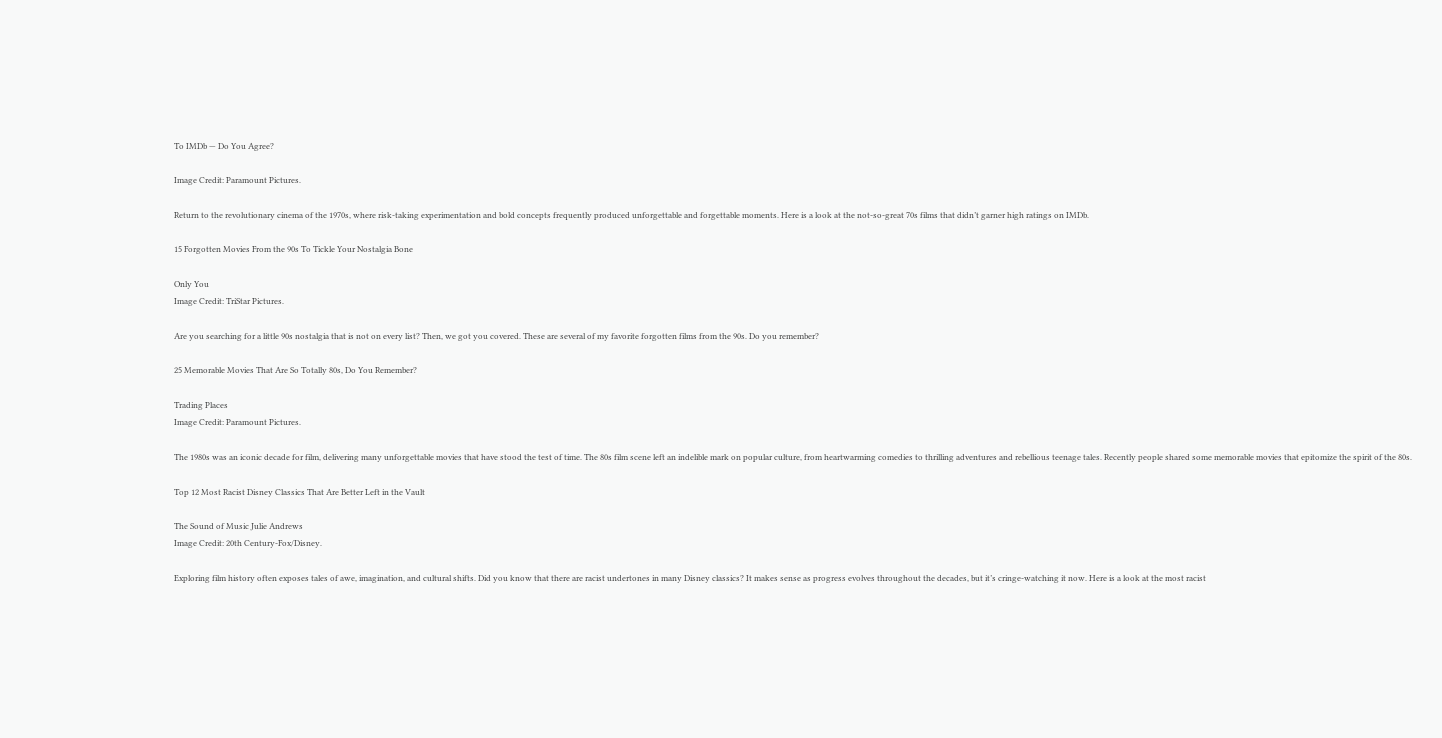To IMDb — Do You Agree?

Image Credit: Paramount Pictures.

Return to the revolutionary cinema of the 1970s, where risk-taking experimentation and bold concepts frequently produced unforgettable and forgettable moments. Here is a look at the not-so-great 70s films that didn’t garner high ratings on IMDb.

15 Forgotten Movies From the 90s To Tickle Your Nostalgia Bone

Only You
Image Credit: TriStar Pictures.

Are you searching for a little 90s nostalgia that is not on every list? Then, we got you covered. These are several of my favorite forgotten films from the 90s. Do you remember?

25 Memorable Movies That Are So Totally 80s, Do You Remember?

Trading Places
Image Credit: Paramount Pictures.

The 1980s was an iconic decade for film, delivering many unforgettable movies that have stood the test of time. The 80s film scene left an indelible mark on popular culture, from heartwarming comedies to thrilling adventures and rebellious teenage tales. Recently people shared some memorable movies that epitomize the spirit of the 80s.

Top 12 Most Racist Disney Classics That Are Better Left in the Vault

The Sound of Music Julie Andrews
Image Credit: 20th Century-Fox/Disney.

Exploring film history often exposes tales of awe, imagination, and cultural shifts. Did you know that there are racist undertones in many Disney classics? It makes sense as progress evolves throughout the decades, but it’s cringe-watching it now. Here is a look at the most racist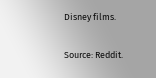Disney films.

Source: Reddit.